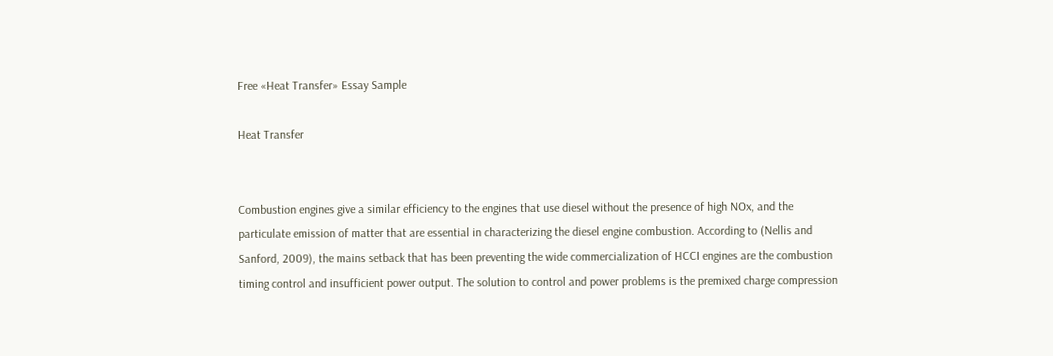Free «Heat Transfer» Essay Sample

Heat Transfer


Combustion engines give a similar efficiency to the engines that use diesel without the presence of high NOx, and the particulate emission of matter that are essential in characterizing the diesel engine combustion. According to (Nellis and Sanford, 2009), the mains setback that has been preventing the wide commercialization of HCCI engines are the combustion timing control and insufficient power output. The solution to control and power problems is the premixed charge compression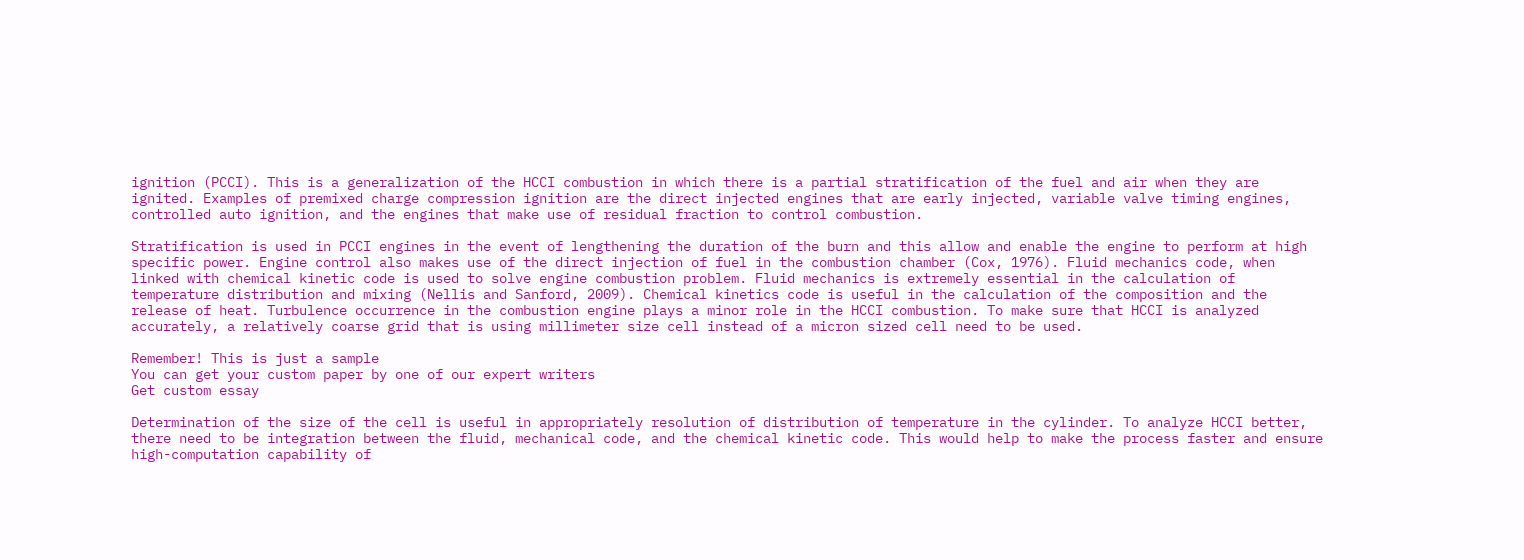ignition (PCCI). This is a generalization of the HCCI combustion in which there is a partial stratification of the fuel and air when they are ignited. Examples of premixed charge compression ignition are the direct injected engines that are early injected, variable valve timing engines, controlled auto ignition, and the engines that make use of residual fraction to control combustion.

Stratification is used in PCCI engines in the event of lengthening the duration of the burn and this allow and enable the engine to perform at high specific power. Engine control also makes use of the direct injection of fuel in the combustion chamber (Cox, 1976). Fluid mechanics code, when linked with chemical kinetic code is used to solve engine combustion problem. Fluid mechanics is extremely essential in the calculation of temperature distribution and mixing (Nellis and Sanford, 2009). Chemical kinetics code is useful in the calculation of the composition and the release of heat. Turbulence occurrence in the combustion engine plays a minor role in the HCCI combustion. To make sure that HCCI is analyzed accurately, a relatively coarse grid that is using millimeter size cell instead of a micron sized cell need to be used.

Remember! This is just a sample
You can get your custom paper by one of our expert writers
Get custom essay

Determination of the size of the cell is useful in appropriately resolution of distribution of temperature in the cylinder. To analyze HCCI better, there need to be integration between the fluid, mechanical code, and the chemical kinetic code. This would help to make the process faster and ensure high-computation capability of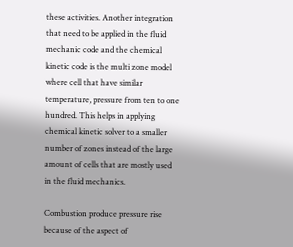these activities. Another integration that need to be applied in the fluid mechanic code and the chemical kinetic code is the multi zone model where cell that have similar temperature, pressure from ten to one hundred. This helps in applying chemical kinetic solver to a smaller number of zones instead of the large amount of cells that are mostly used in the fluid mechanics.

Combustion produce pressure rise because of the aspect of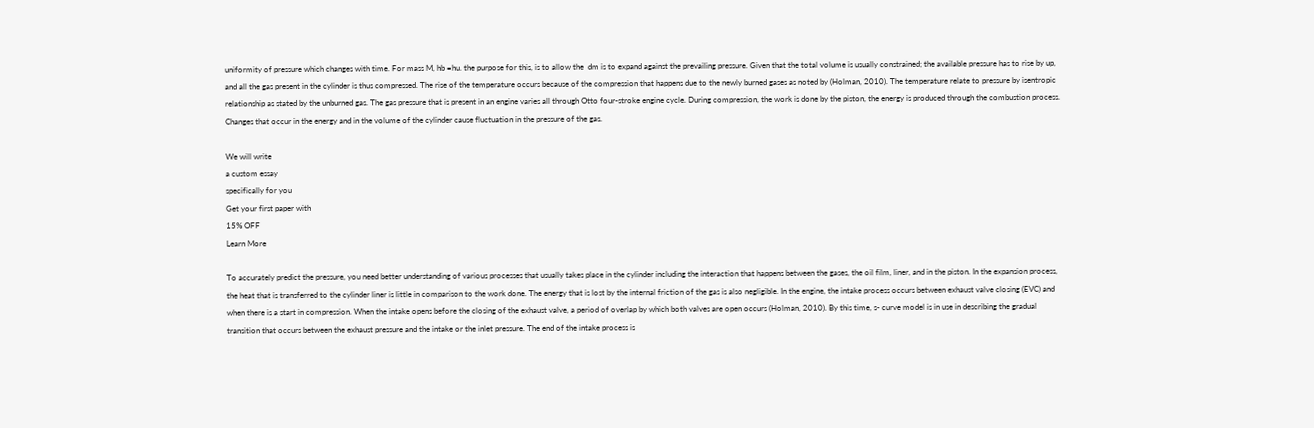uniformity of pressure which changes with time. For mass M, hb =hu. the purpose for this, is to allow the  dm is to expand against the prevailing pressure. Given that the total volume is usually constrained; the available pressure has to rise by up, and all the gas present in the cylinder is thus compressed. The rise of the temperature occurs because of the compression that happens due to the newly burned gases as noted by (Holman, 2010). The temperature relate to pressure by isentropic relationship as stated by the unburned gas. The gas pressure that is present in an engine varies all through Otto four-stroke engine cycle. During compression, the work is done by the piston, the energy is produced through the combustion process. Changes that occur in the energy and in the volume of the cylinder cause fluctuation in the pressure of the gas.

We will write
a custom essay
specifically for you
Get your first paper with
15% OFF
Learn More

To accurately predict the pressure, you need better understanding of various processes that usually takes place in the cylinder including the interaction that happens between the gases, the oil film, liner, and in the piston. In the expansion process, the heat that is transferred to the cylinder liner is little in comparison to the work done. The energy that is lost by the internal friction of the gas is also negligible. In the engine, the intake process occurs between exhaust valve closing (EVC) and when there is a start in compression. When the intake opens before the closing of the exhaust valve, a period of overlap by which both valves are open occurs (Holman, 2010). By this time, s- curve model is in use in describing the gradual transition that occurs between the exhaust pressure and the intake or the inlet pressure. The end of the intake process is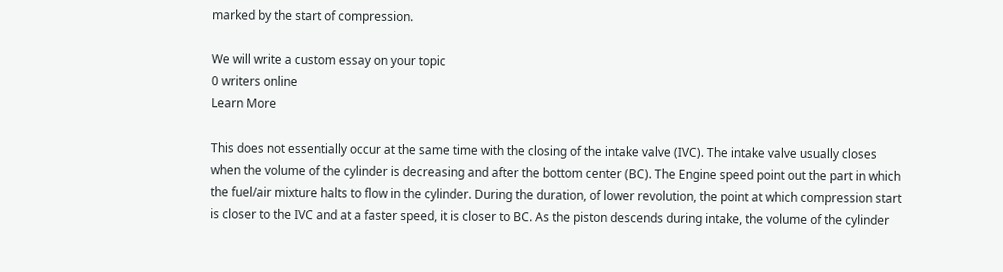marked by the start of compression.

We will write a custom essay on your topic
0 writers online
Learn More

This does not essentially occur at the same time with the closing of the intake valve (IVC). The intake valve usually closes when the volume of the cylinder is decreasing and after the bottom center (BC). The Engine speed point out the part in which the fuel/air mixture halts to flow in the cylinder. During the duration, of lower revolution, the point at which compression start is closer to the IVC and at a faster speed, it is closer to BC. As the piston descends during intake, the volume of the cylinder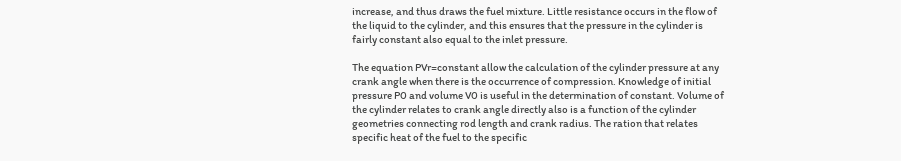increase, and thus draws the fuel mixture. Little resistance occurs in the flow of the liquid to the cylinder, and this ensures that the pressure in the cylinder is fairly constant also equal to the inlet pressure.

The equation PVr=constant allow the calculation of the cylinder pressure at any crank angle when there is the occurrence of compression. Knowledge of initial pressure P0 and volume V0 is useful in the determination of constant. Volume of the cylinder relates to crank angle directly also is a function of the cylinder geometries connecting rod length and crank radius. The ration that relates specific heat of the fuel to the specific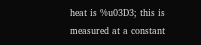heat is %u03D3; this is measured at a constant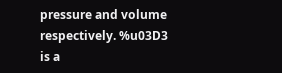pressure and volume respectively. %u03D3 is a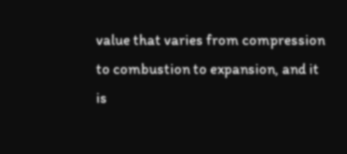value that varies from compression to combustion to expansion, and it is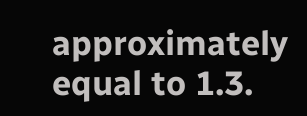approximately equal to 1.3.